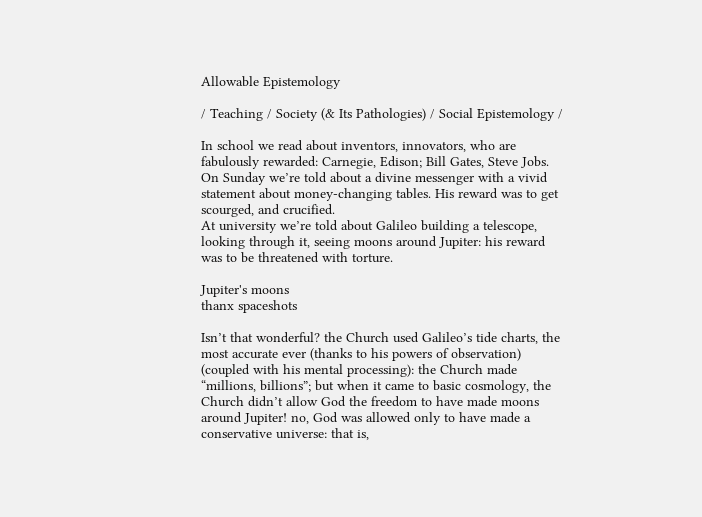Allowable Epistemology

/ Teaching / Society (& Its Pathologies) / Social Epistemology /

In school we read about inventors, innovators, who are fabulously rewarded: Carnegie, Edison; Bill Gates, Steve Jobs. On Sunday we’re told about a divine messenger with a vivid statement about money-changing tables. His reward was to get scourged, and crucified.
At university we’re told about Galileo building a telescope, looking through it, seeing moons around Jupiter: his reward was to be threatened with torture.

Jupiter's moons
thanx spaceshots

Isn’t that wonderful? the Church used Galileo’s tide charts, the most accurate ever (thanks to his powers of observation) (coupled with his mental processing): the Church made “millions, billions”; but when it came to basic cosmology, the Church didn’t allow God the freedom to have made moons around Jupiter! no, God was allowed only to have made a conservative universe: that is,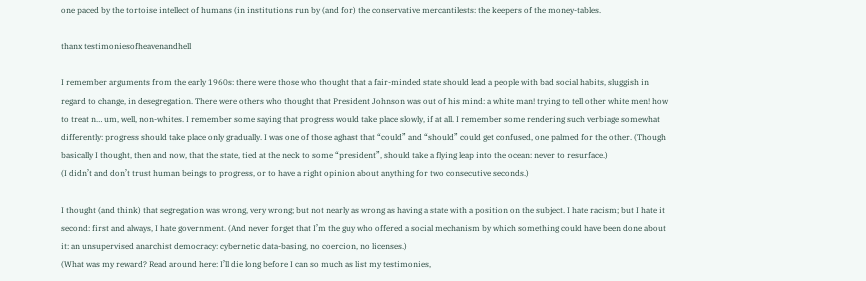one paced by the tortoise intellect of humans (in institutions run by (and for) the conservative mercantilests: the keepers of the money-tables.

thanx testimoniesofheavenandhell

I remember arguments from the early 1960s: there were those who thought that a fair-minded state should lead a people with bad social habits, sluggish in regard to change, in desegregation. There were others who thought that President Johnson was out of his mind: a white man! trying to tell other white men! how to treat n… um, well, non-whites. I remember some saying that progress would take place slowly, if at all. I remember some rendering such verbiage somewhat differently: progress should take place only gradually. I was one of those aghast that “could” and “should” could get confused, one palmed for the other. (Though basically I thought, then and now, that the state, tied at the neck to some “president”, should take a flying leap into the ocean: never to resurface.)
(I didn’t and don’t trust human beings to progress, or to have a right opinion about anything for two consecutive seconds.)

I thought (and think) that segregation was wrong, very wrong; but not nearly as wrong as having a state with a position on the subject. I hate racism; but I hate it second: first and always, I hate government. (And never forget that I’m the guy who offered a social mechanism by which something could have been done about it: an unsupervised anarchist democracy: cybernetic data-basing, no coercion, no licenses.)
(What was my reward? Read around here: I’ll die long before I can so much as list my testimonies,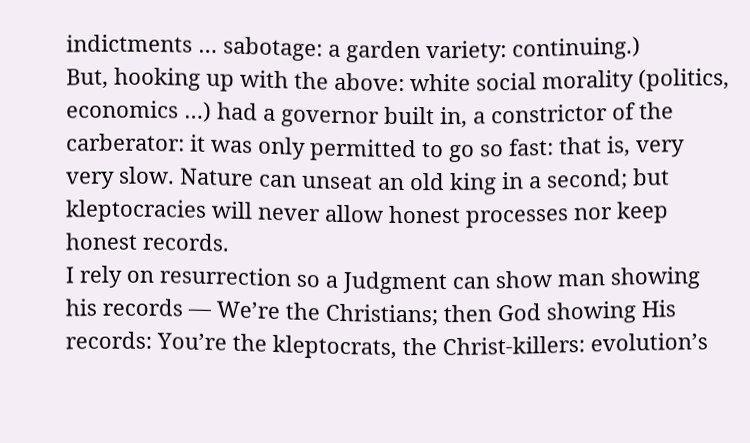indictments … sabotage: a garden variety: continuing.)
But, hooking up with the above: white social morality (politics, economics …) had a governor built in, a constrictor of the carberator: it was only permitted to go so fast: that is, very very slow. Nature can unseat an old king in a second; but kleptocracies will never allow honest processes nor keep honest records.
I rely on resurrection so a Judgment can show man showing his records — We’re the Christians; then God showing His records: You’re the kleptocrats, the Christ-killers: evolution’s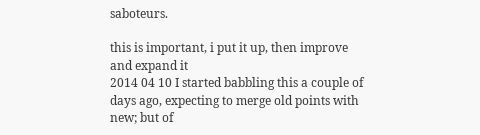saboteurs.

this is important, i put it up, then improve and expand it
2014 04 10 I started babbling this a couple of days ago, expecting to merge old points with new; but of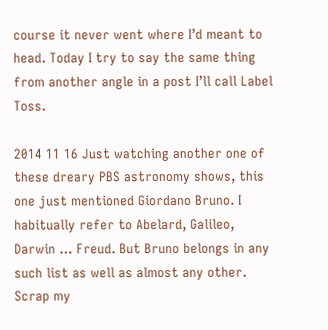course it never went where I’d meant to head. Today I try to say the same thing from another angle in a post I’ll call Label Toss.

2014 11 16 Just watching another one of these dreary PBS astronomy shows, this one just mentioned Giordano Bruno. I habitually refer to Abelard, Galileo, Darwin … Freud. But Bruno belongs in any such list as well as almost any other. Scrap my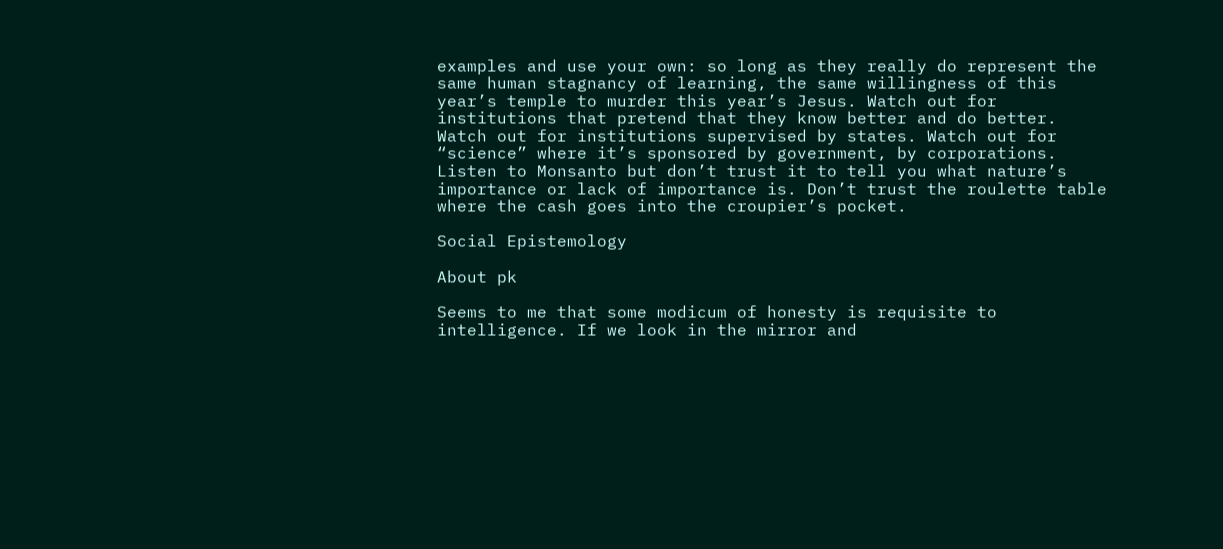examples and use your own: so long as they really do represent the same human stagnancy of learning, the same willingness of this year’s temple to murder this year’s Jesus. Watch out for institutions that pretend that they know better and do better. Watch out for institutions supervised by states. Watch out for “science” where it’s sponsored by government, by corporations. Listen to Monsanto but don’t trust it to tell you what nature’s importance or lack of importance is. Don’t trust the roulette table where the cash goes into the croupier’s pocket.

Social Epistemology

About pk

Seems to me that some modicum of honesty is requisite to intelligence. If we look in the mirror and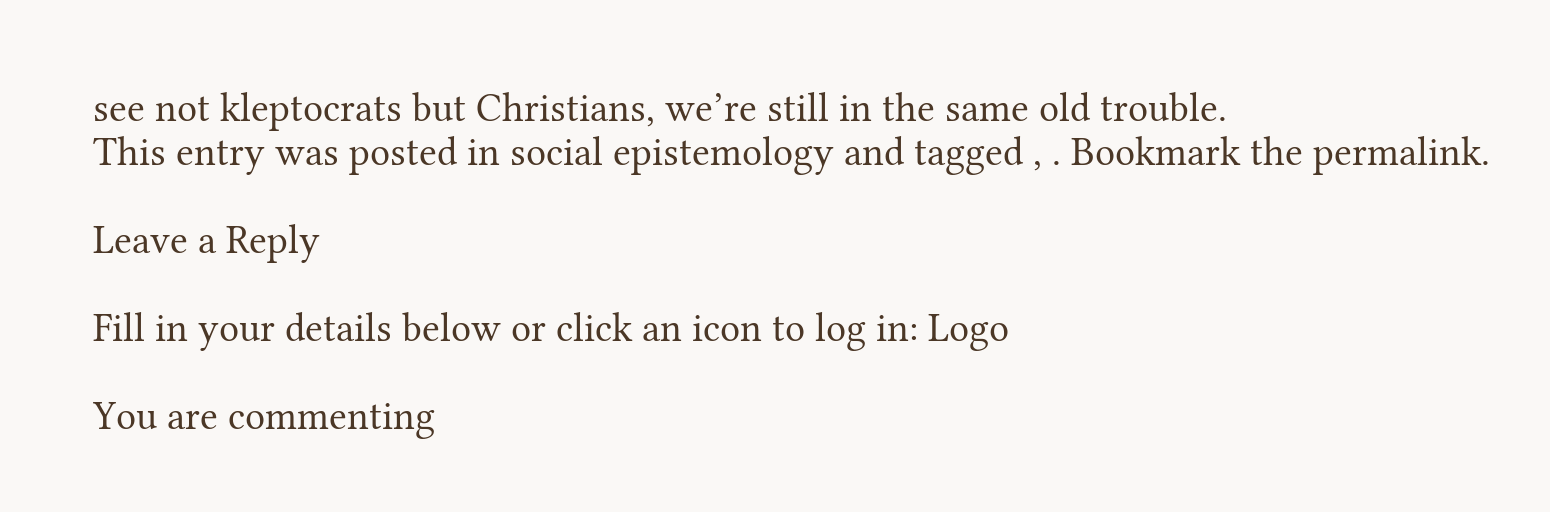see not kleptocrats but Christians, we’re still in the same old trouble.
This entry was posted in social epistemology and tagged , . Bookmark the permalink.

Leave a Reply

Fill in your details below or click an icon to log in: Logo

You are commenting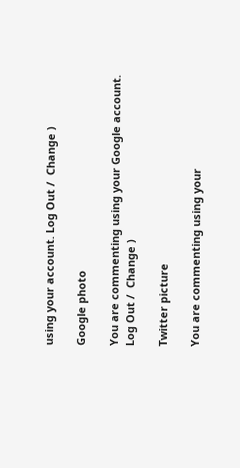using your account. Log Out /  Change )

Google photo

You are commenting using your Google account. Log Out /  Change )

Twitter picture

You are commenting using your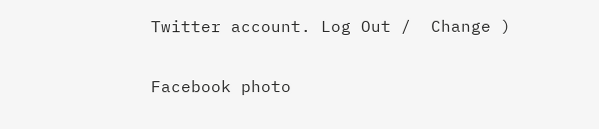Twitter account. Log Out /  Change )

Facebook photo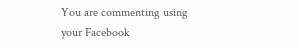You are commenting using your Facebook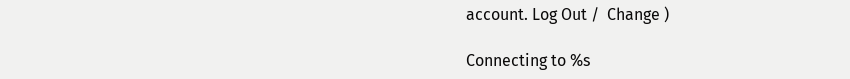account. Log Out /  Change )

Connecting to %s